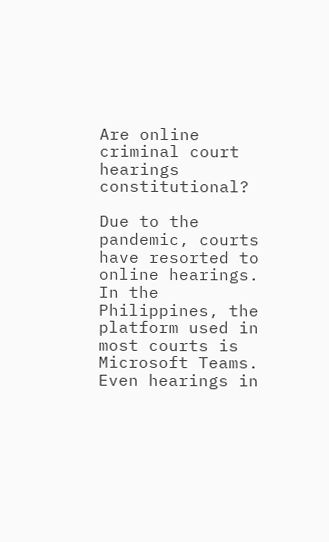Are online criminal court hearings constitutional?

Due to the pandemic, courts have resorted to online hearings. In the Philippines, the platform used in most courts is Microsoft Teams. Even hearings in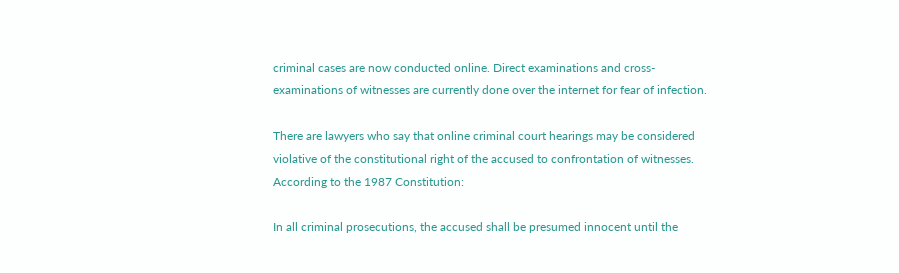criminal cases are now conducted online. Direct examinations and cross-examinations of witnesses are currently done over the internet for fear of infection.

There are lawyers who say that online criminal court hearings may be considered violative of the constitutional right of the accused to confrontation of witnesses. According to the 1987 Constitution:

In all criminal prosecutions, the accused shall be presumed innocent until the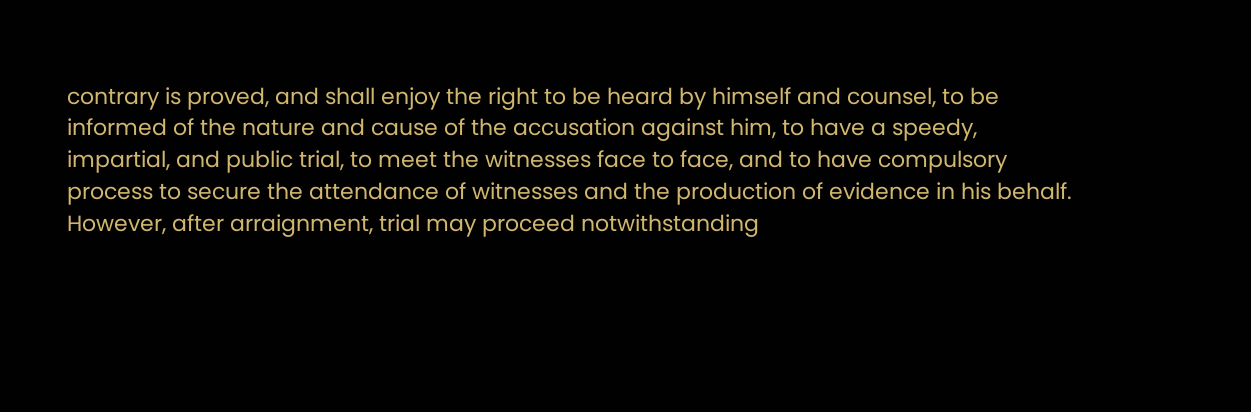contrary is proved, and shall enjoy the right to be heard by himself and counsel, to be informed of the nature and cause of the accusation against him, to have a speedy, impartial, and public trial, to meet the witnesses face to face, and to have compulsory process to secure the attendance of witnesses and the production of evidence in his behalf. However, after arraignment, trial may proceed notwithstanding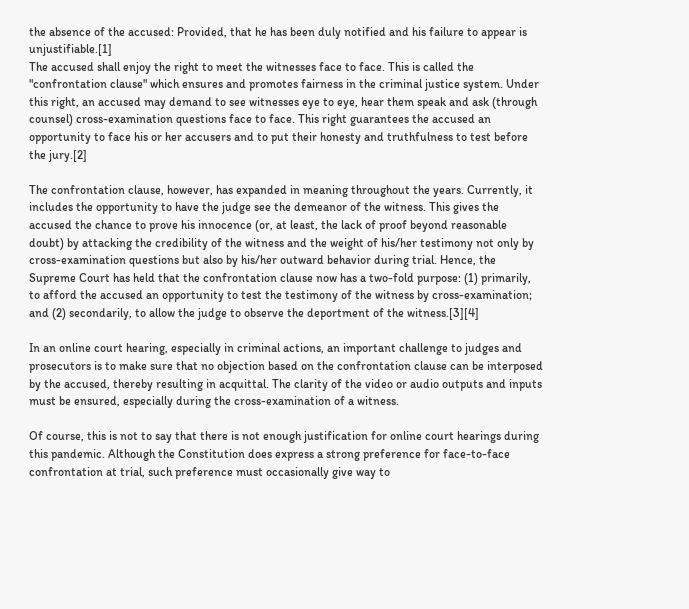the absence of the accused: Provided, that he has been duly notified and his failure to appear is unjustifiable.[1]
The accused shall enjoy the right to meet the witnesses face to face. This is called the "confrontation clause" which ensures and promotes fairness in the criminal justice system. Under this right, an accused may demand to see witnesses eye to eye, hear them speak and ask (through counsel) cross-examination questions face to face. This right guarantees the accused an opportunity to face his or her accusers and to put their honesty and truthfulness to test before the jury.[2]

The confrontation clause, however, has expanded in meaning throughout the years. Currently, it includes the opportunity to have the judge see the demeanor of the witness. This gives the accused the chance to prove his innocence (or, at least, the lack of proof beyond reasonable doubt) by attacking the credibility of the witness and the weight of his/her testimony not only by cross-examination questions but also by his/her outward behavior during trial. Hence, the Supreme Court has held that the confrontation clause now has a two-fold purpose: (1) primarily, to afford the accused an opportunity to test the testimony of the witness by cross-examination; and (2) secondarily, to allow the judge to observe the deportment of the witness.[3][4]

In an online court hearing, especially in criminal actions, an important challenge to judges and prosecutors is to make sure that no objection based on the confrontation clause can be interposed by the accused, thereby resulting in acquittal. The clarity of the video or audio outputs and inputs must be ensured, especially during the cross-examination of a witness.

Of course, this is not to say that there is not enough justification for online court hearings during this pandemic. Although the Constitution does express a strong preference for face-to-face confrontation at trial, such preference must occasionally give way to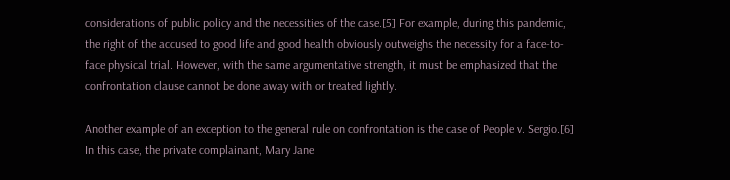considerations of public policy and the necessities of the case.[5] For example, during this pandemic, the right of the accused to good life and good health obviously outweighs the necessity for a face-to-face physical trial. However, with the same argumentative strength, it must be emphasized that the confrontation clause cannot be done away with or treated lightly.

Another example of an exception to the general rule on confrontation is the case of People v. Sergio.[6] In this case, the private complainant, Mary Jane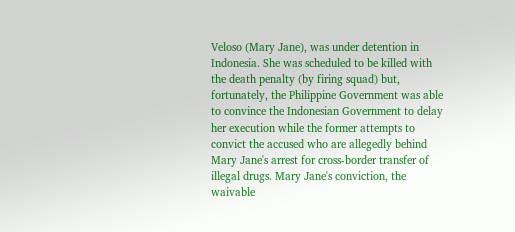Veloso (Mary Jane), was under detention in Indonesia. She was scheduled to be killed with the death penalty (by firing squad) but, fortunately, the Philippine Government was able to convince the Indonesian Government to delay her execution while the former attempts to convict the accused who are allegedly behind Mary Jane's arrest for cross-border transfer of illegal drugs. Mary Jane's conviction, the waivable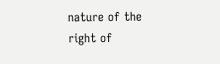nature of the right of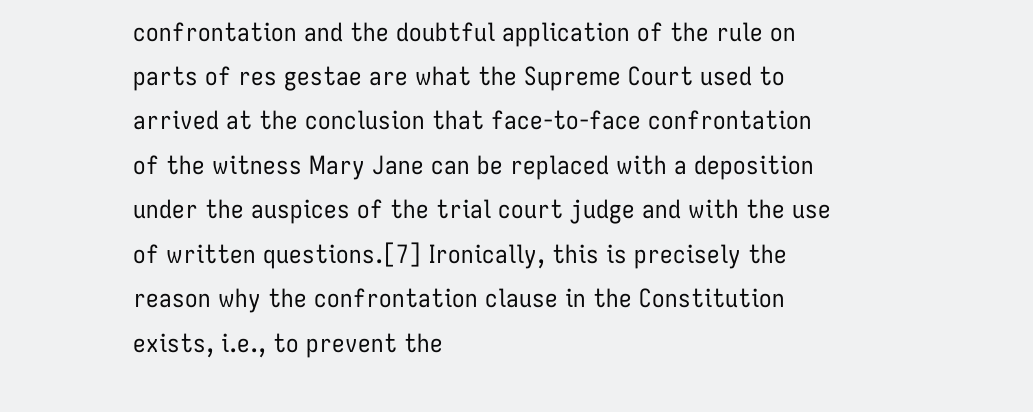confrontation and the doubtful application of the rule on parts of res gestae are what the Supreme Court used to arrived at the conclusion that face-to-face confrontation of the witness Mary Jane can be replaced with a deposition under the auspices of the trial court judge and with the use of written questions.[7] Ironically, this is precisely the reason why the confrontation clause in the Constitution exists, i.e., to prevent the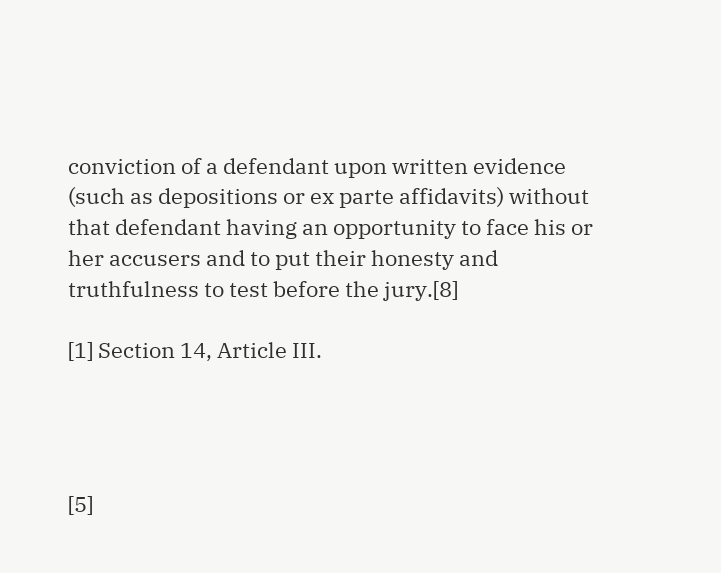conviction of a defendant upon written evidence (such as depositions or ex parte affidavits) without that defendant having an opportunity to face his or her accusers and to put their honesty and truthfulness to test before the jury.[8]

[1] Section 14, Article III.




[5]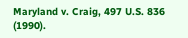Maryland v. Craig, 497 U.S. 836 (1990).